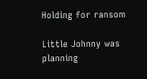Holding for ransom

Little Johnny was planning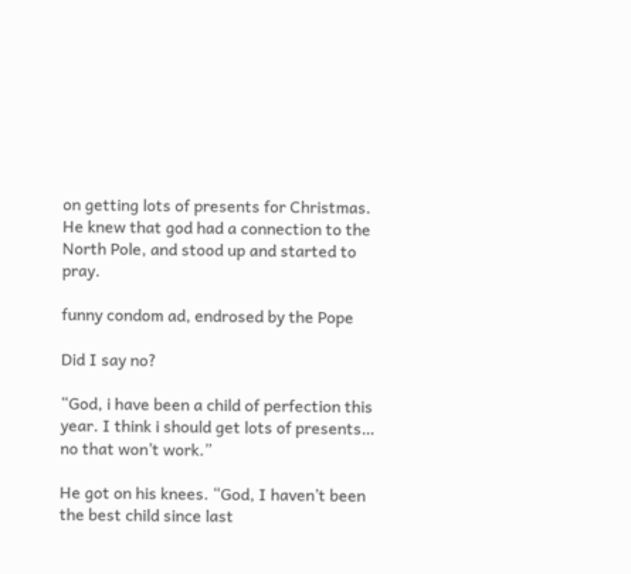on getting lots of presents for Christmas. He knew that god had a connection to the North Pole, and stood up and started to pray.

funny condom ad, endrosed by the Pope

Did I say no?

“God, i have been a child of perfection this year. I think i should get lots of presents… no that won’t work.”

He got on his knees. “God, I haven’t been the best child since last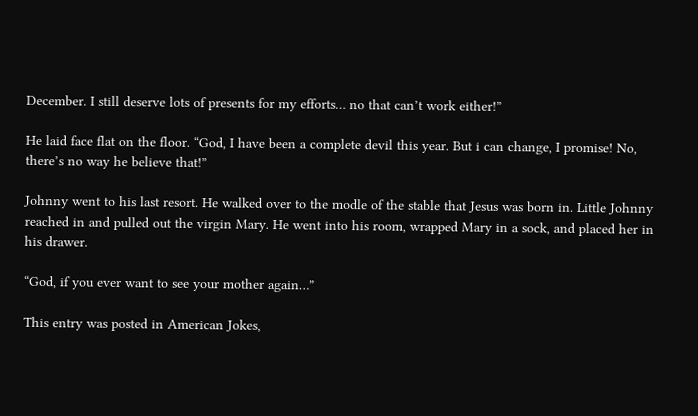December. I still deserve lots of presents for my efforts… no that can’t work either!”

He laid face flat on the floor. “God, I have been a complete devil this year. But i can change, I promise! No, there’s no way he believe that!”

Johnny went to his last resort. He walked over to the modle of the stable that Jesus was born in. Little Johnny reached in and pulled out the virgin Mary. He went into his room, wrapped Mary in a sock, and placed her in his drawer.

“God, if you ever want to see your mother again…”

This entry was posted in American Jokes,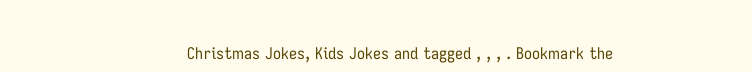Christmas Jokes, Kids Jokes and tagged , , , . Bookmark the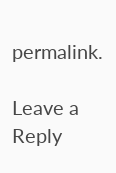permalink.

Leave a Reply